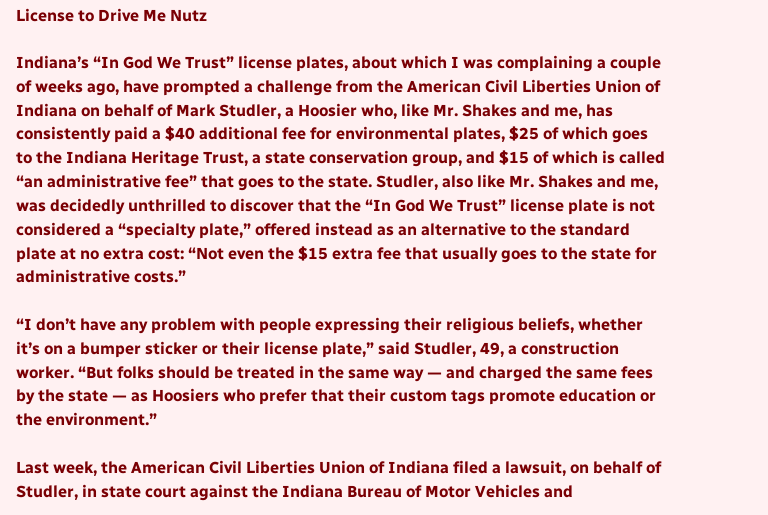License to Drive Me Nutz

Indiana’s “In God We Trust” license plates, about which I was complaining a couple of weeks ago, have prompted a challenge from the American Civil Liberties Union of Indiana on behalf of Mark Studler, a Hoosier who, like Mr. Shakes and me, has consistently paid a $40 additional fee for environmental plates, $25 of which goes to the Indiana Heritage Trust, a state conservation group, and $15 of which is called “an administrative fee” that goes to the state. Studler, also like Mr. Shakes and me, was decidedly unthrilled to discover that the “In God We Trust” license plate is not considered a “specialty plate,” offered instead as an alternative to the standard plate at no extra cost: “Not even the $15 extra fee that usually goes to the state for administrative costs.”

“I don’t have any problem with people expressing their religious beliefs, whether it’s on a bumper sticker or their license plate,” said Studler, 49, a construction worker. “But folks should be treated in the same way — and charged the same fees by the state — as Hoosiers who prefer that their custom tags promote education or the environment.”

Last week, the American Civil Liberties Union of Indiana filed a lawsuit, on behalf of Studler, in state court against the Indiana Bureau of Motor Vehicles and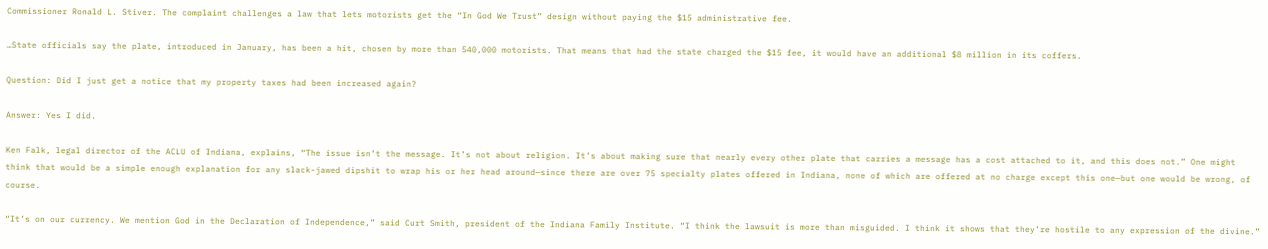Commissioner Ronald L. Stiver. The complaint challenges a law that lets motorists get the “In God We Trust” design without paying the $15 administrative fee.

…State officials say the plate, introduced in January, has been a hit, chosen by more than 540,000 motorists. That means that had the state charged the $15 fee, it would have an additional $8 million in its coffers.

Question: Did I just get a notice that my property taxes had been increased again?

Answer: Yes I did.

Ken Falk, legal director of the ACLU of Indiana, explains, “The issue isn’t the message. It’s not about religion. It’s about making sure that nearly every other plate that carries a message has a cost attached to it, and this does not.” One might think that would be a simple enough explanation for any slack-jawed dipshit to wrap his or her head around—since there are over 75 specialty plates offered in Indiana, none of which are offered at no charge except this one—but one would be wrong, of course.

“It’s on our currency. We mention God in the Declaration of Independence,” said Curt Smith, president of the Indiana Family Institute. “I think the lawsuit is more than misguided. I think it shows that they’re hostile to any expression of the divine.”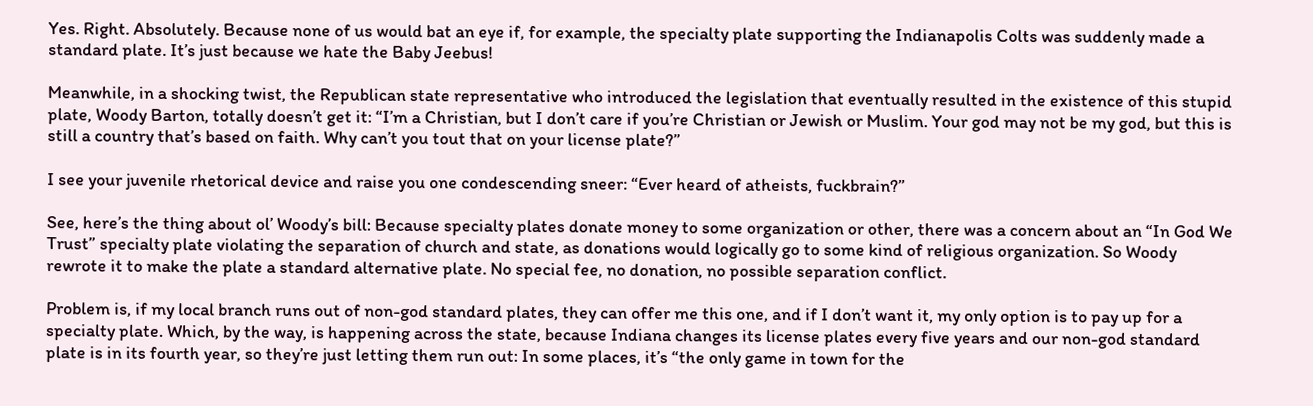Yes. Right. Absolutely. Because none of us would bat an eye if, for example, the specialty plate supporting the Indianapolis Colts was suddenly made a standard plate. It’s just because we hate the Baby Jeebus!

Meanwhile, in a shocking twist, the Republican state representative who introduced the legislation that eventually resulted in the existence of this stupid plate, Woody Barton, totally doesn’t get it: “I’m a Christian, but I don’t care if you’re Christian or Jewish or Muslim. Your god may not be my god, but this is still a country that’s based on faith. Why can’t you tout that on your license plate?”

I see your juvenile rhetorical device and raise you one condescending sneer: “Ever heard of atheists, fuckbrain?”

See, here’s the thing about ol’ Woody’s bill: Because specialty plates donate money to some organization or other, there was a concern about an “In God We Trust” specialty plate violating the separation of church and state, as donations would logically go to some kind of religious organization. So Woody rewrote it to make the plate a standard alternative plate. No special fee, no donation, no possible separation conflict.

Problem is, if my local branch runs out of non-god standard plates, they can offer me this one, and if I don’t want it, my only option is to pay up for a specialty plate. Which, by the way, is happening across the state, because Indiana changes its license plates every five years and our non-god standard plate is in its fourth year, so they’re just letting them run out: In some places, it’s “the only game in town for the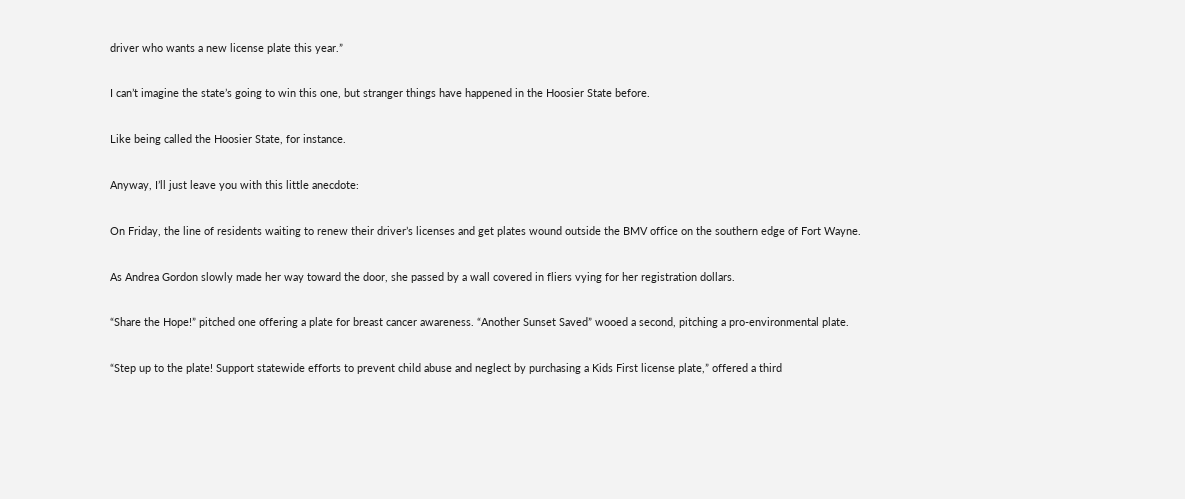driver who wants a new license plate this year.”

I can’t imagine the state’s going to win this one, but stranger things have happened in the Hoosier State before.

Like being called the Hoosier State, for instance.

Anyway, I’ll just leave you with this little anecdote:

On Friday, the line of residents waiting to renew their driver’s licenses and get plates wound outside the BMV office on the southern edge of Fort Wayne.

As Andrea Gordon slowly made her way toward the door, she passed by a wall covered in fliers vying for her registration dollars.

“Share the Hope!” pitched one offering a plate for breast cancer awareness. “Another Sunset Saved” wooed a second, pitching a pro-environmental plate.

“Step up to the plate! Support statewide efforts to prevent child abuse and neglect by purchasing a Kids First license plate,” offered a third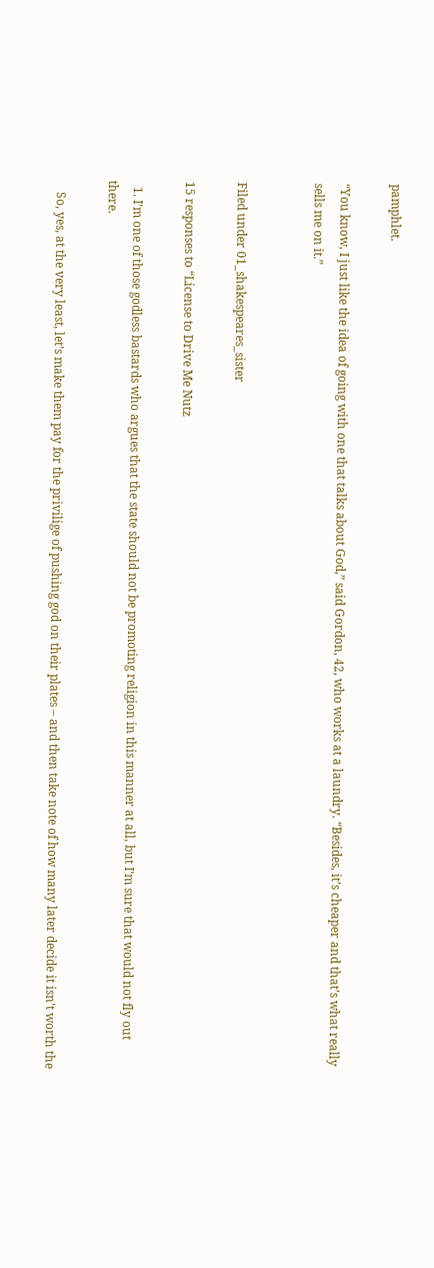pamphlet.

“You know, I just like the idea of going with one that talks about God,” said Gordon, 42, who works at a laundry. “Besides, it’s cheaper and that’s what really sells me on it.”


Filed under 01_shakespeares_sister

15 responses to “License to Drive Me Nutz

  1. I’m one of those godless bastards who argues that the state should not be promoting religion in this manner at all, but I’m sure that would not fly out there.

    So, yes, at the very least, let’s make them pay for the privilige of pushing god on their plates – and then take note of how many later decide it isn’t worth the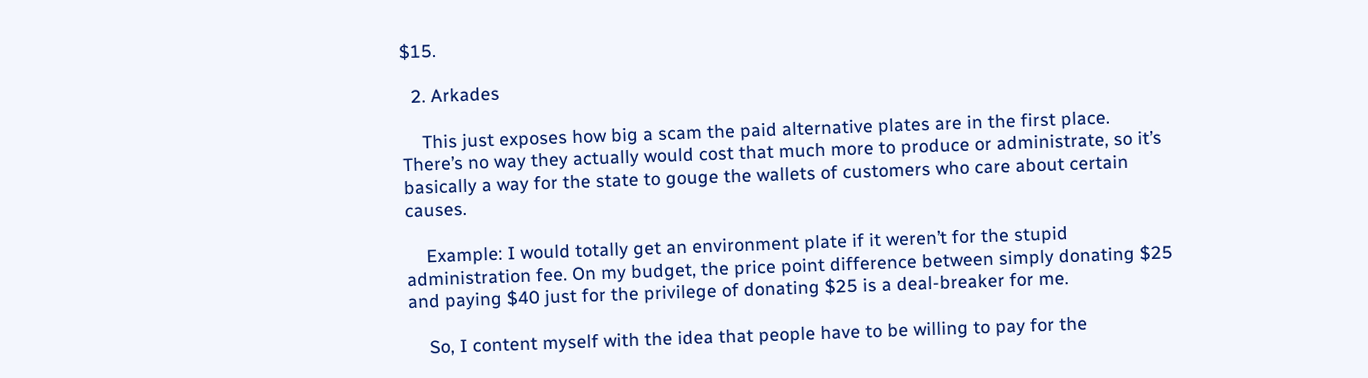$15.

  2. Arkades

    This just exposes how big a scam the paid alternative plates are in the first place. There’s no way they actually would cost that much more to produce or administrate, so it’s basically a way for the state to gouge the wallets of customers who care about certain causes.

    Example: I would totally get an environment plate if it weren’t for the stupid administration fee. On my budget, the price point difference between simply donating $25 and paying $40 just for the privilege of donating $25 is a deal-breaker for me.

    So, I content myself with the idea that people have to be willing to pay for the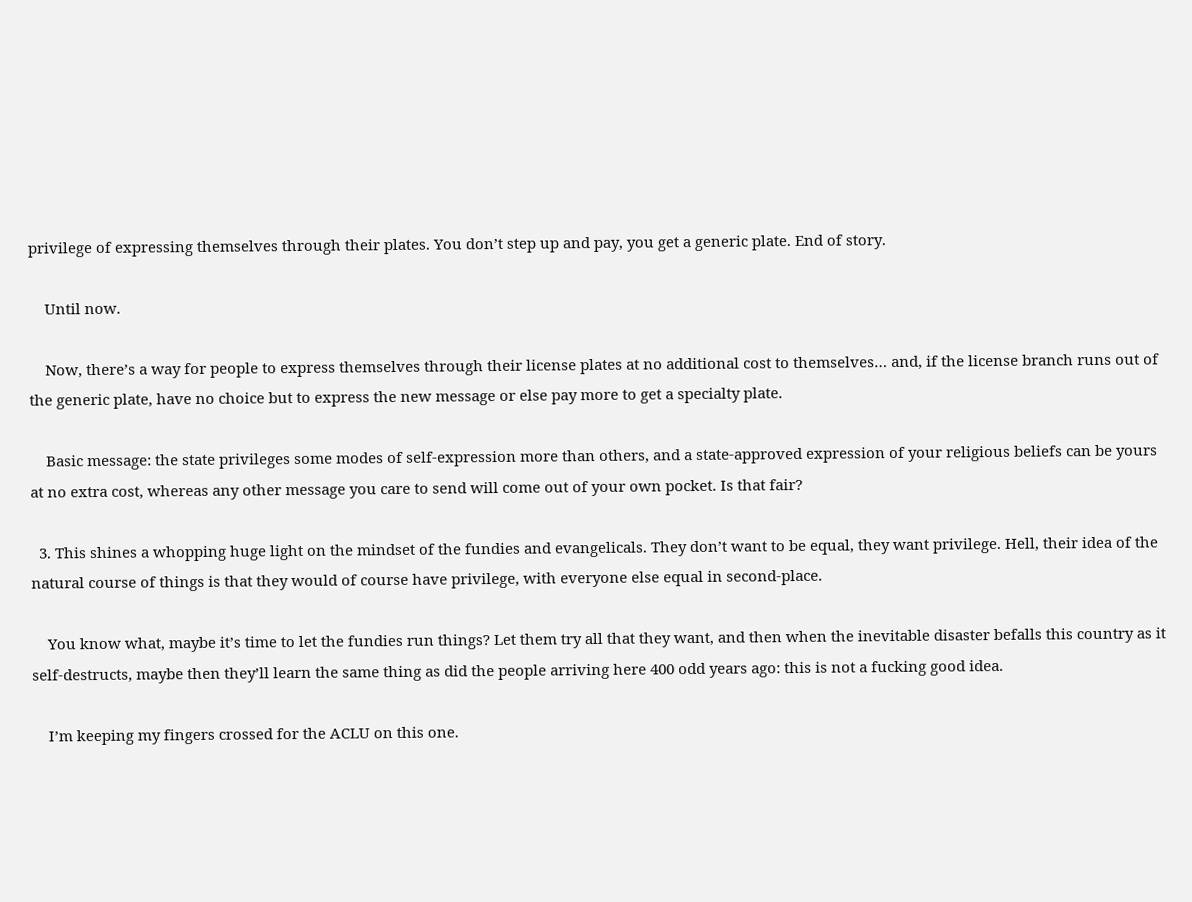privilege of expressing themselves through their plates. You don’t step up and pay, you get a generic plate. End of story.

    Until now.

    Now, there’s a way for people to express themselves through their license plates at no additional cost to themselves… and, if the license branch runs out of the generic plate, have no choice but to express the new message or else pay more to get a specialty plate.

    Basic message: the state privileges some modes of self-expression more than others, and a state-approved expression of your religious beliefs can be yours at no extra cost, whereas any other message you care to send will come out of your own pocket. Is that fair?

  3. This shines a whopping huge light on the mindset of the fundies and evangelicals. They don’t want to be equal, they want privilege. Hell, their idea of the natural course of things is that they would of course have privilege, with everyone else equal in second-place.

    You know what, maybe it’s time to let the fundies run things? Let them try all that they want, and then when the inevitable disaster befalls this country as it self-destructs, maybe then they’ll learn the same thing as did the people arriving here 400 odd years ago: this is not a fucking good idea.

    I’m keeping my fingers crossed for the ACLU on this one.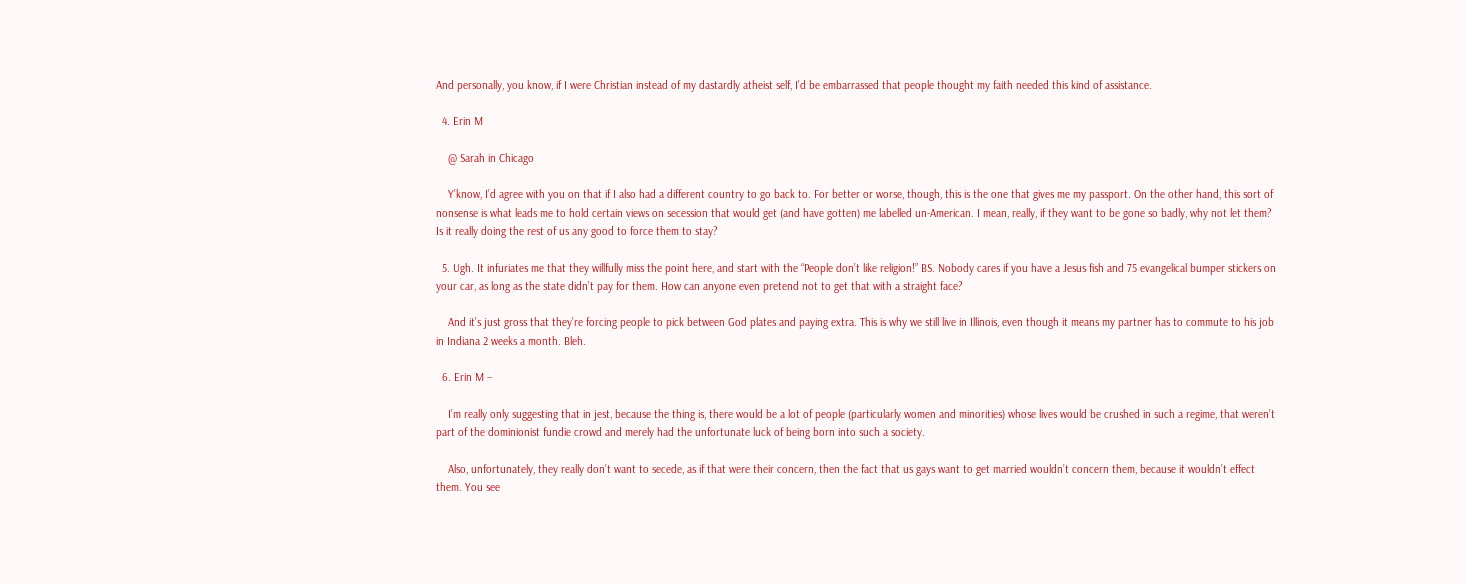And personally, you know, if I were Christian instead of my dastardly atheist self, I’d be embarrassed that people thought my faith needed this kind of assistance.

  4. Erin M

    @ Sarah in Chicago

    Y’know, I’d agree with you on that if I also had a different country to go back to. For better or worse, though, this is the one that gives me my passport. On the other hand, this sort of nonsense is what leads me to hold certain views on secession that would get (and have gotten) me labelled un-American. I mean, really, if they want to be gone so badly, why not let them? Is it really doing the rest of us any good to force them to stay?

  5. Ugh. It infuriates me that they willfully miss the point here, and start with the “People don’t like religion!” BS. Nobody cares if you have a Jesus fish and 75 evangelical bumper stickers on your car, as long as the state didn’t pay for them. How can anyone even pretend not to get that with a straight face?

    And it’s just gross that they’re forcing people to pick between God plates and paying extra. This is why we still live in Illinois, even though it means my partner has to commute to his job in Indiana 2 weeks a month. Bleh.

  6. Erin M –

    I’m really only suggesting that in jest, because the thing is, there would be a lot of people (particularly women and minorities) whose lives would be crushed in such a regime, that weren’t part of the dominionist fundie crowd and merely had the unfortunate luck of being born into such a society.

    Also, unfortunately, they really don’t want to secede, as if that were their concern, then the fact that us gays want to get married wouldn’t concern them, because it wouldn’t effect them. You see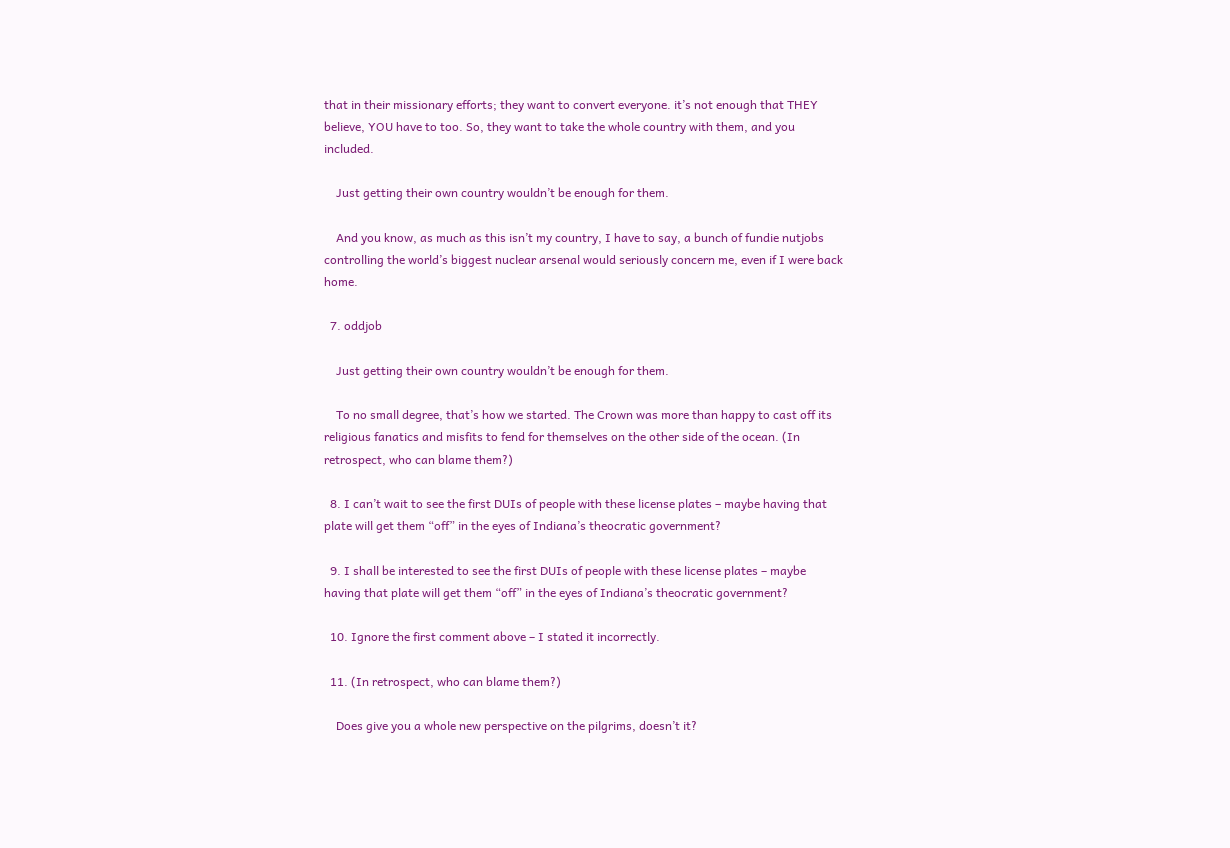that in their missionary efforts; they want to convert everyone. it’s not enough that THEY believe, YOU have to too. So, they want to take the whole country with them, and you included.

    Just getting their own country wouldn’t be enough for them.

    And you know, as much as this isn’t my country, I have to say, a bunch of fundie nutjobs controlling the world’s biggest nuclear arsenal would seriously concern me, even if I were back home.

  7. oddjob

    Just getting their own country wouldn’t be enough for them.

    To no small degree, that’s how we started. The Crown was more than happy to cast off its religious fanatics and misfits to fend for themselves on the other side of the ocean. (In retrospect, who can blame them?)

  8. I can’t wait to see the first DUIs of people with these license plates – maybe having that plate will get them “off” in the eyes of Indiana’s theocratic government?

  9. I shall be interested to see the first DUIs of people with these license plates – maybe having that plate will get them “off” in the eyes of Indiana’s theocratic government?

  10. Ignore the first comment above – I stated it incorrectly.

  11. (In retrospect, who can blame them?)

    Does give you a whole new perspective on the pilgrims, doesn’t it?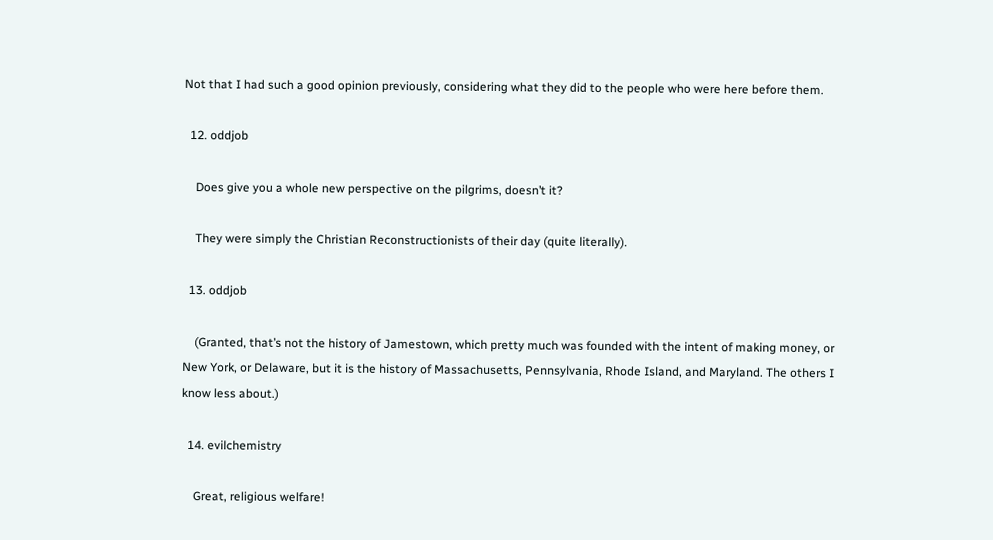Not that I had such a good opinion previously, considering what they did to the people who were here before them.

  12. oddjob

    Does give you a whole new perspective on the pilgrims, doesn’t it?

    They were simply the Christian Reconstructionists of their day (quite literally).

  13. oddjob

    (Granted, that’s not the history of Jamestown, which pretty much was founded with the intent of making money, or New York, or Delaware, but it is the history of Massachusetts, Pennsylvania, Rhode Island, and Maryland. The others I know less about.)

  14. evilchemistry

    Great, religious welfare!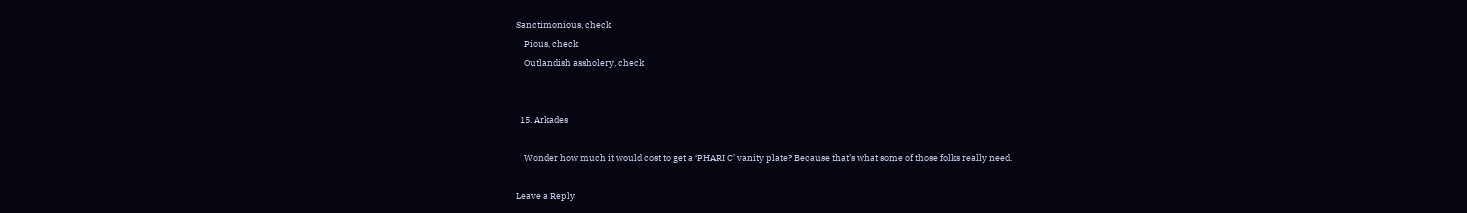Sanctimonious, check
    Pious, check
    Outlandish assholery, check


  15. Arkades

    Wonder how much it would cost to get a ‘PHARI C’ vanity plate? Because that’s what some of those folks really need.

Leave a Reply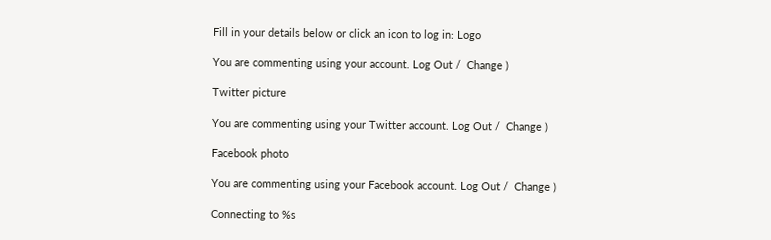Fill in your details below or click an icon to log in: Logo

You are commenting using your account. Log Out /  Change )

Twitter picture

You are commenting using your Twitter account. Log Out /  Change )

Facebook photo

You are commenting using your Facebook account. Log Out /  Change )

Connecting to %s